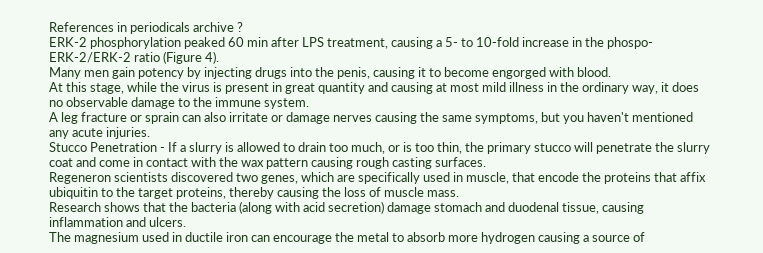References in periodicals archive ?
ERK-2 phosphorylation peaked 60 min after LPS treatment, causing a 5- to 10-fold increase in the phospo-ERK-2/ERK-2 ratio (Figure 4).
Many men gain potency by injecting drugs into the penis, causing it to become engorged with blood.
At this stage, while the virus is present in great quantity and causing at most mild illness in the ordinary way, it does no observable damage to the immune system.
A leg fracture or sprain can also irritate or damage nerves causing the same symptoms, but you haven't mentioned any acute injuries.
Stucco Penetration - If a slurry is allowed to drain too much, or is too thin, the primary stucco will penetrate the slurry coat and come in contact with the wax pattern causing rough casting surfaces.
Regeneron scientists discovered two genes, which are specifically used in muscle, that encode the proteins that affix ubiquitin to the target proteins, thereby causing the loss of muscle mass.
Research shows that the bacteria (along with acid secretion) damage stomach and duodenal tissue, causing inflammation and ulcers.
The magnesium used in ductile iron can encourage the metal to absorb more hydrogen causing a source of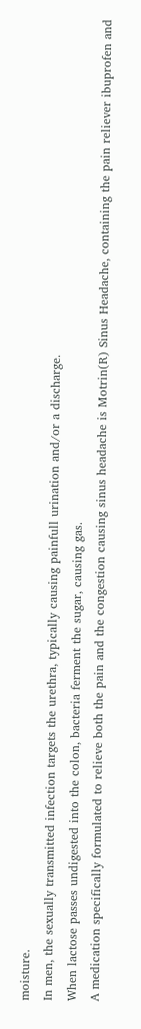moisture.
In men, the sexually transmitted infection targets the urethra, typically causing painfull urination and/or a discharge.
When lactose passes undigested into the colon, bacteria ferment the sugar, causing gas.
A medication specifically formulated to relieve both the pain and the congestion causing sinus headache is Motrin(R) Sinus Headache, containing the pain reliever ibuprofen and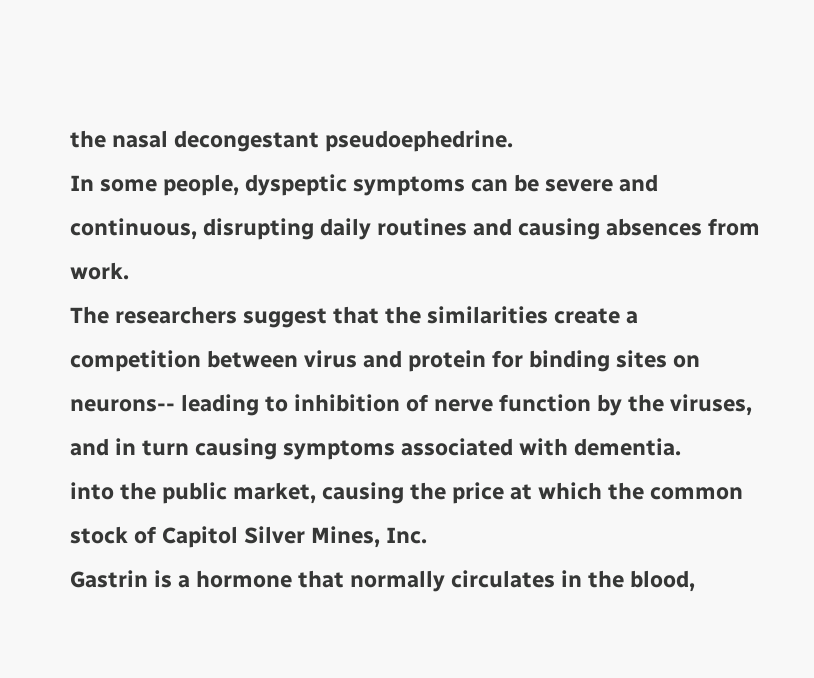the nasal decongestant pseudoephedrine.
In some people, dyspeptic symptoms can be severe and continuous, disrupting daily routines and causing absences from work.
The researchers suggest that the similarities create a competition between virus and protein for binding sites on neurons-- leading to inhibition of nerve function by the viruses, and in turn causing symptoms associated with dementia.
into the public market, causing the price at which the common stock of Capitol Silver Mines, Inc.
Gastrin is a hormone that normally circulates in the blood,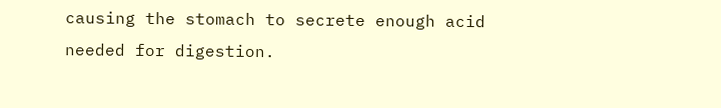causing the stomach to secrete enough acid needed for digestion.